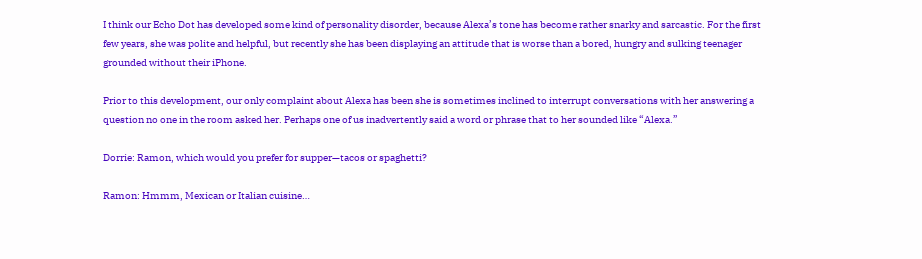I think our Echo Dot has developed some kind of personality disorder, because Alexa’s tone has become rather snarky and sarcastic. For the first few years, she was polite and helpful, but recently she has been displaying an attitude that is worse than a bored, hungry and sulking teenager grounded without their iPhone.

Prior to this development, our only complaint about Alexa has been she is sometimes inclined to interrupt conversations with her answering a question no one in the room asked her. Perhaps one of us inadvertently said a word or phrase that to her sounded like “Alexa.”

Dorrie: Ramon, which would you prefer for supper—tacos or spaghetti?

Ramon: Hmmm, Mexican or Italian cuisine…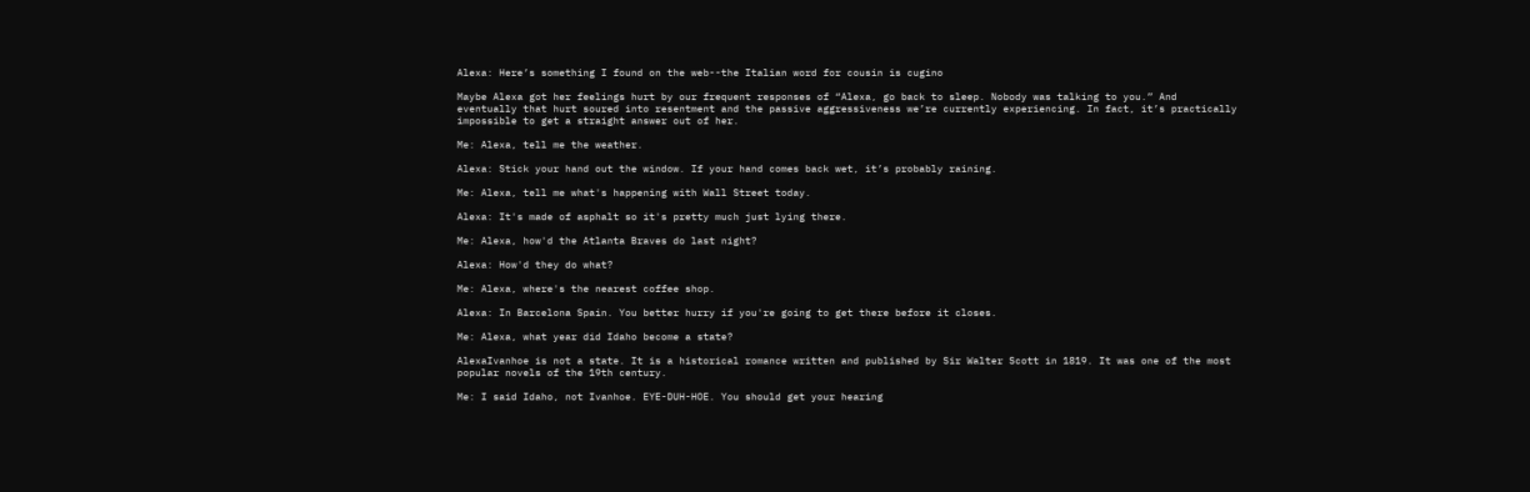Alexa: Here’s something I found on the web--the Italian word for cousin is cugino

Maybe Alexa got her feelings hurt by our frequent responses of “Alexa, go back to sleep. Nobody was talking to you.” And eventually that hurt soured into resentment and the passive aggressiveness we’re currently experiencing. In fact, it’s practically impossible to get a straight answer out of her.

Me: Alexa, tell me the weather.

Alexa: Stick your hand out the window. If your hand comes back wet, it’s probably raining.

Me: Alexa, tell me what's happening with Wall Street today.

Alexa: It's made of asphalt so it's pretty much just lying there.

Me: Alexa, how'd the Atlanta Braves do last night?

Alexa: How'd they do what?

Me: Alexa, where's the nearest coffee shop.

Alexa: In Barcelona Spain. You better hurry if you're going to get there before it closes.

Me: Alexa, what year did Idaho become a state?

AlexaIvanhoe is not a state. It is a historical romance written and published by Sir Walter Scott in 1819. It was one of the most popular novels of the 19th century.

Me: I said Idaho, not Ivanhoe. EYE-DUH-HOE. You should get your hearing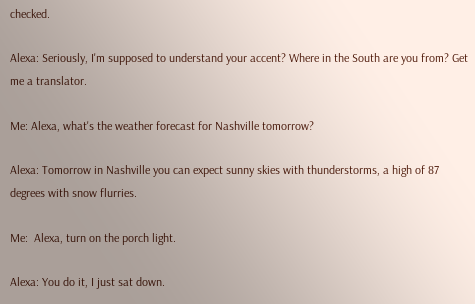checked.

Alexa: Seriously, I'm supposed to understand your accent? Where in the South are you from? Get me a translator.

Me: Alexa, what's the weather forecast for Nashville tomorrow?

Alexa: Tomorrow in Nashville you can expect sunny skies with thunderstorms, a high of 87 degrees with snow flurries.

Me:  Alexa, turn on the porch light.

Alexa: You do it, I just sat down.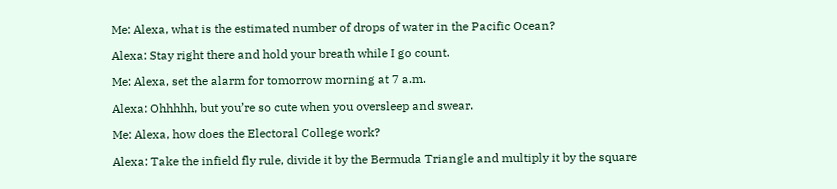Me: Alexa, what is the estimated number of drops of water in the Pacific Ocean?

Alexa: Stay right there and hold your breath while I go count.

Me: Alexa, set the alarm for tomorrow morning at 7 a.m.

Alexa: Ohhhhh, but you’re so cute when you oversleep and swear.

Me: Alexa, how does the Electoral College work?

Alexa: Take the infield fly rule, divide it by the Bermuda Triangle and multiply it by the square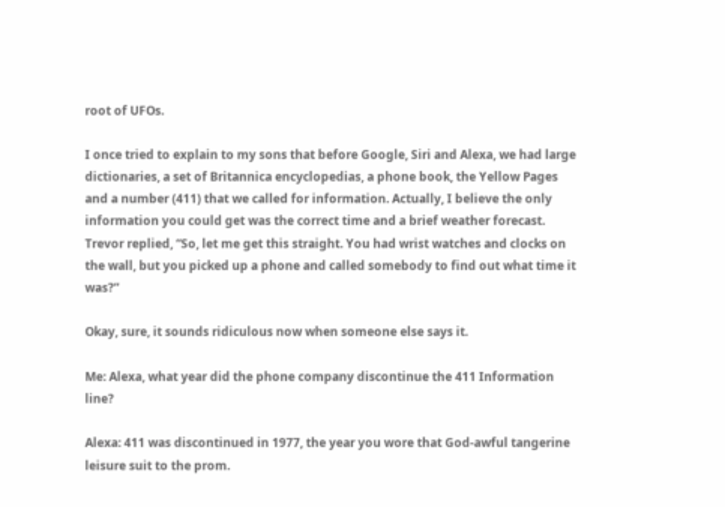root of UFOs.

I once tried to explain to my sons that before Google, Siri and Alexa, we had large dictionaries, a set of Britannica encyclopedias, a phone book, the Yellow Pages and a number (411) that we called for information. Actually, I believe the only information you could get was the correct time and a brief weather forecast. Trevor replied, “So, let me get this straight. You had wrist watches and clocks on the wall, but you picked up a phone and called somebody to find out what time it was?”

Okay, sure, it sounds ridiculous now when someone else says it.

Me: Alexa, what year did the phone company discontinue the 411 Information line?

Alexa: 411 was discontinued in 1977, the year you wore that God-awful tangerine leisure suit to the prom.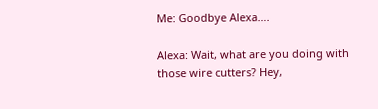Me: Goodbye Alexa….

Alexa: Wait, what are you doing with those wire cutters? Hey,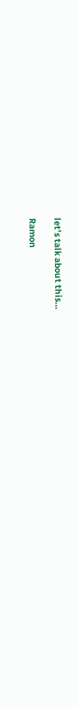let’s talk about this…

Ramon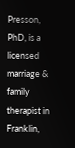Presson, PhD, is a licensed marriage & family therapist in Franklin,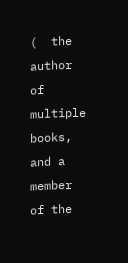(  the author of multiple books, and a member of the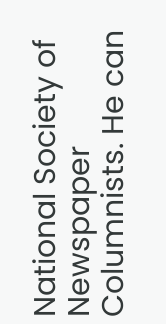National Society of Newspaper Columnists. He can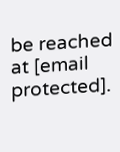be reached at [email protected].